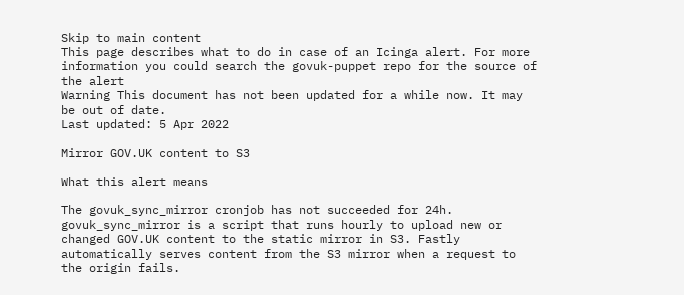Skip to main content
This page describes what to do in case of an Icinga alert. For more information you could search the govuk-puppet repo for the source of the alert
Warning This document has not been updated for a while now. It may be out of date.
Last updated: 5 Apr 2022

Mirror GOV.UK content to S3

What this alert means

The govuk_sync_mirror cronjob has not succeeded for 24h. govuk_sync_mirror is a script that runs hourly to upload new or changed GOV.UK content to the static mirror in S3. Fastly automatically serves content from the S3 mirror when a request to the origin fails.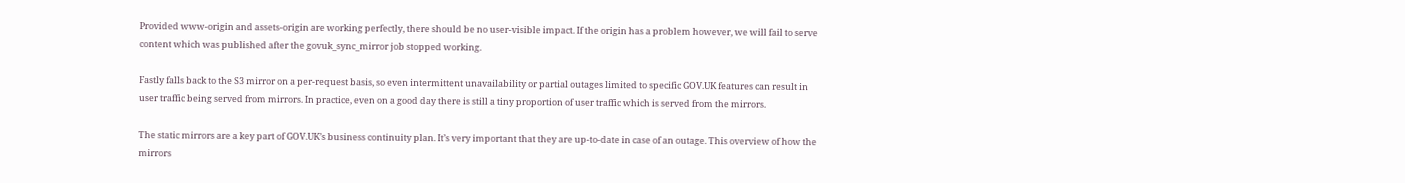Provided www-origin and assets-origin are working perfectly, there should be no user-visible impact. If the origin has a problem however, we will fail to serve content which was published after the govuk_sync_mirror job stopped working.

Fastly falls back to the S3 mirror on a per-request basis, so even intermittent unavailability or partial outages limited to specific GOV.UK features can result in user traffic being served from mirrors. In practice, even on a good day there is still a tiny proportion of user traffic which is served from the mirrors.

The static mirrors are a key part of GOV.UK’s business continuity plan. It’s very important that they are up-to-date in case of an outage. This overview of how the mirrors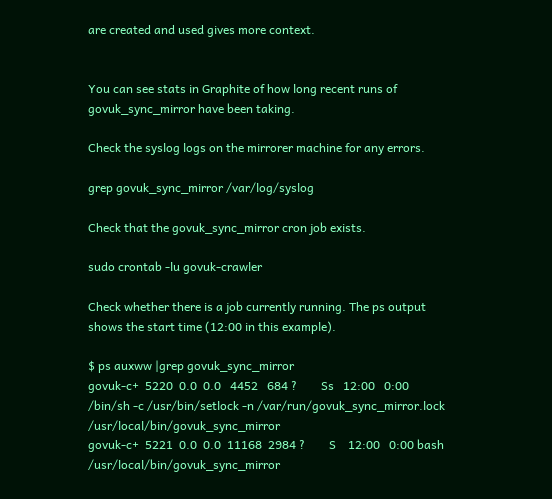are created and used gives more context.


You can see stats in Graphite of how long recent runs of govuk_sync_mirror have been taking.

Check the syslog logs on the mirrorer machine for any errors.

grep govuk_sync_mirror /var/log/syslog

Check that the govuk_sync_mirror cron job exists.

sudo crontab -lu govuk-crawler

Check whether there is a job currently running. The ps output shows the start time (12:00 in this example).

$ ps auxww |grep govuk_sync_mirror
govuk-c+  5220  0.0  0.0   4452   684 ?        Ss   12:00   0:00 /bin/sh -c /usr/bin/setlock -n /var/run/govuk_sync_mirror.lock /usr/local/bin/govuk_sync_mirror
govuk-c+  5221  0.0  0.0  11168  2984 ?        S    12:00   0:00 bash /usr/local/bin/govuk_sync_mirror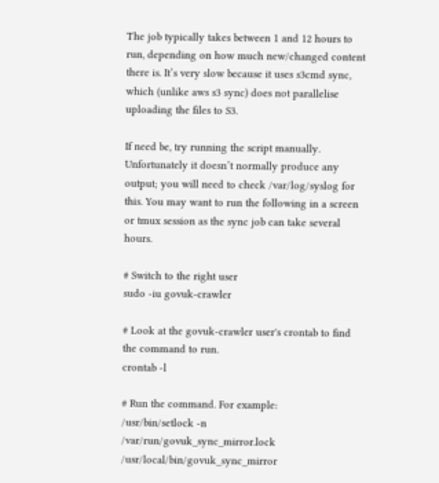The job typically takes between 1 and 12 hours to run, depending on how much new/changed content there is. It’s very slow because it uses s3cmd sync, which (unlike aws s3 sync) does not parallelise uploading the files to S3.

If need be, try running the script manually. Unfortunately it doesn’t normally produce any output; you will need to check /var/log/syslog for this. You may want to run the following in a screen or tmux session as the sync job can take several hours.

# Switch to the right user
sudo -iu govuk-crawler

# Look at the govuk-crawler user's crontab to find the command to run.
crontab -l

# Run the command. For example:
/usr/bin/setlock -n /var/run/govuk_sync_mirror.lock /usr/local/bin/govuk_sync_mirror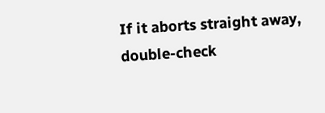If it aborts straight away, double-check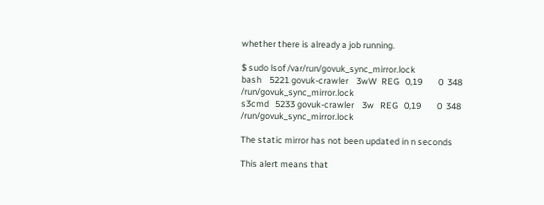whether there is already a job running.

$ sudo lsof /var/run/govuk_sync_mirror.lock
bash    5221 govuk-crawler    3wW  REG   0,19        0  348 /run/govuk_sync_mirror.lock
s3cmd   5233 govuk-crawler    3w   REG   0,19        0  348 /run/govuk_sync_mirror.lock

The static mirror has not been updated in n seconds

This alert means that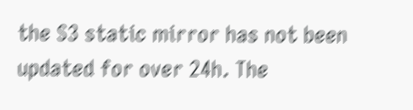the S3 static mirror has not been updated for over 24h. The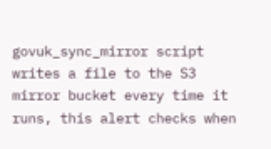govuk_sync_mirror script writes a file to the S3 mirror bucket every time it runs, this alert checks when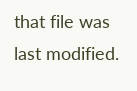that file was last modified.